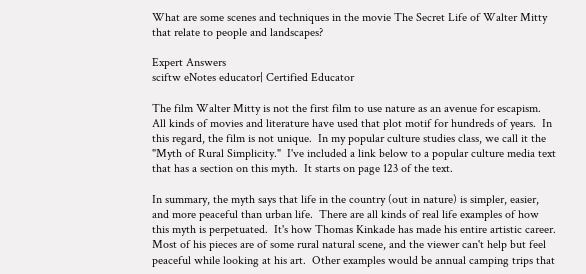What are some scenes and techniques in the movie The Secret Life of Walter Mitty that relate to people and landscapes?

Expert Answers
sciftw eNotes educator| Certified Educator

The film Walter Mitty is not the first film to use nature as an avenue for escapism.  All kinds of movies and literature have used that plot motif for hundreds of years.  In this regard, the film is not unique.  In my popular culture studies class, we call it the "Myth of Rural Simplicity."  I've included a link below to a popular culture media text that has a section on this myth.  It starts on page 123 of the text.

In summary, the myth says that life in the country (out in nature) is simpler, easier, and more peaceful than urban life.  There are all kinds of real life examples of how this myth is perpetuated.  It's how Thomas Kinkade has made his entire artistic career.  Most of his pieces are of some rural natural scene, and the viewer can't help but feel peaceful while looking at his art.  Other examples would be annual camping trips that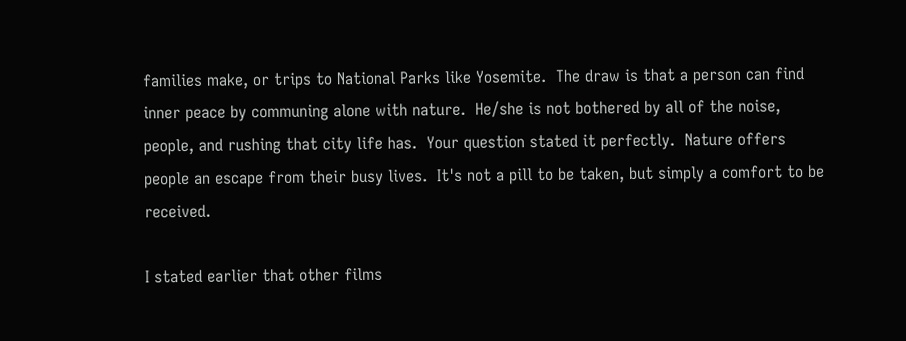families make, or trips to National Parks like Yosemite.  The draw is that a person can find inner peace by communing alone with nature.  He/she is not bothered by all of the noise, people, and rushing that city life has.  Your question stated it perfectly.  Nature offers people an escape from their busy lives.  It's not a pill to be taken, but simply a comfort to be received.

I stated earlier that other films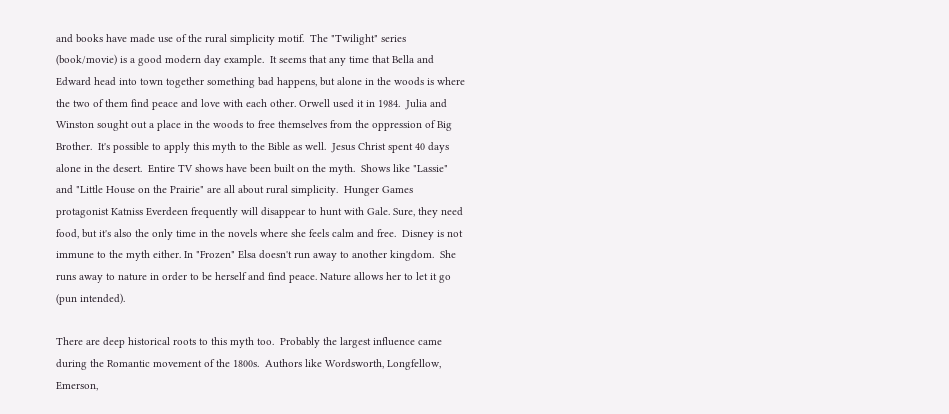and books have made use of the rural simplicity motif.  The "Twilight" series (book/movie) is a good modern day example.  It seems that any time that Bella and Edward head into town together something bad happens, but alone in the woods is where the two of them find peace and love with each other. Orwell used it in 1984.  Julia and Winston sought out a place in the woods to free themselves from the oppression of Big Brother.  It's possible to apply this myth to the Bible as well.  Jesus Christ spent 40 days alone in the desert.  Entire TV shows have been built on the myth.  Shows like "Lassie" and "Little House on the Prairie" are all about rural simplicity.  Hunger Games protagonist Katniss Everdeen frequently will disappear to hunt with Gale. Sure, they need food, but it's also the only time in the novels where she feels calm and free.  Disney is not immune to the myth either. In "Frozen" Elsa doesn't run away to another kingdom.  She runs away to nature in order to be herself and find peace. Nature allows her to let it go (pun intended).

There are deep historical roots to this myth too.  Probably the largest influence came during the Romantic movement of the 1800s.  Authors like Wordsworth, Longfellow, Emerson,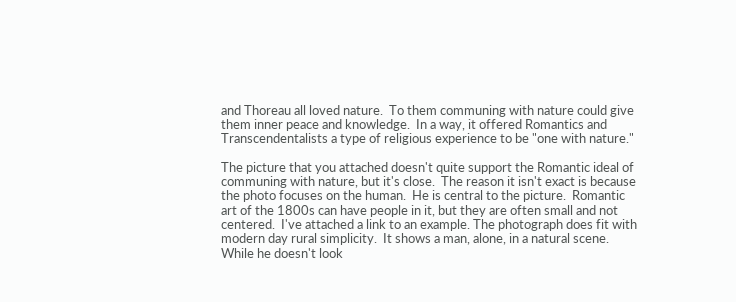and Thoreau all loved nature.  To them communing with nature could give them inner peace and knowledge.  In a way, it offered Romantics and Transcendentalists a type of religious experience to be "one with nature."

The picture that you attached doesn't quite support the Romantic ideal of communing with nature, but it's close.  The reason it isn't exact is because the photo focuses on the human.  He is central to the picture.  Romantic art of the 1800s can have people in it, but they are often small and not centered.  I've attached a link to an example. The photograph does fit with modern day rural simplicity.  It shows a man, alone, in a natural scene.  While he doesn't look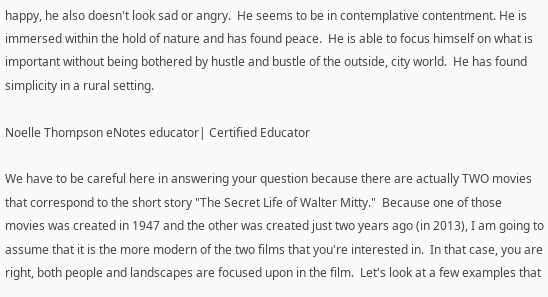happy, he also doesn't look sad or angry.  He seems to be in contemplative contentment. He is immersed within the hold of nature and has found peace.  He is able to focus himself on what is important without being bothered by hustle and bustle of the outside, city world.  He has found simplicity in a rural setting.

Noelle Thompson eNotes educator| Certified Educator

We have to be careful here in answering your question because there are actually TWO movies that correspond to the short story "The Secret Life of Walter Mitty."  Because one of those movies was created in 1947 and the other was created just two years ago (in 2013), I am going to assume that it is the more modern of the two films that you're interested in.  In that case, you are right, both people and landscapes are focused upon in the film.  Let's look at a few examples that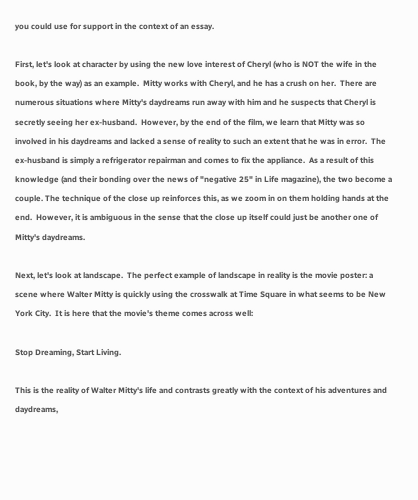you could use for support in the context of an essay.

First, let's look at character by using the new love interest of Cheryl (who is NOT the wife in the book, by the way) as an example.  Mitty works with Cheryl, and he has a crush on her.  There are numerous situations where Mitty's daydreams run away with him and he suspects that Cheryl is secretly seeing her ex-husband.  However, by the end of the film, we learn that Mitty was so involved in his daydreams and lacked a sense of reality to such an extent that he was in error.  The ex-husband is simply a refrigerator repairman and comes to fix the appliance.  As a result of this knowledge (and their bonding over the news of "negative 25" in Life magazine), the two become a couple. The technique of the close up reinforces this, as we zoom in on them holding hands at the end.  However, it is ambiguous in the sense that the close up itself could just be another one of Mitty's daydreams.

Next, let's look at landscape.  The perfect example of landscape in reality is the movie poster: a scene where Walter Mitty is quickly using the crosswalk at Time Square in what seems to be New York City.  It is here that the movie's theme comes across well:

Stop Dreaming, Start Living.

This is the reality of Walter Mitty's life and contrasts greatly with the context of his adventures and daydreams,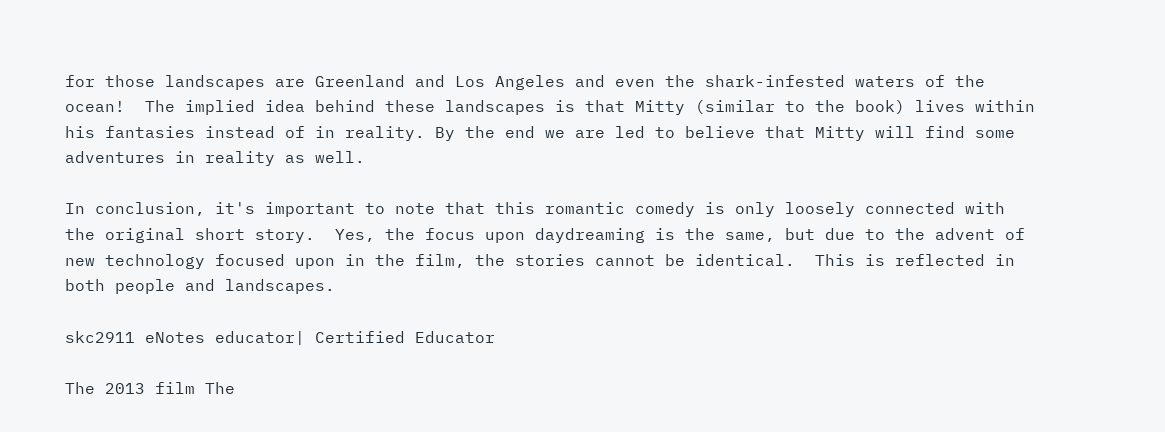for those landscapes are Greenland and Los Angeles and even the shark-infested waters of the ocean!  The implied idea behind these landscapes is that Mitty (similar to the book) lives within his fantasies instead of in reality. By the end we are led to believe that Mitty will find some adventures in reality as well.

In conclusion, it's important to note that this romantic comedy is only loosely connected with the original short story.  Yes, the focus upon daydreaming is the same, but due to the advent of new technology focused upon in the film, the stories cannot be identical.  This is reflected in both people and landscapes.

skc2911 eNotes educator| Certified Educator

The 2013 film The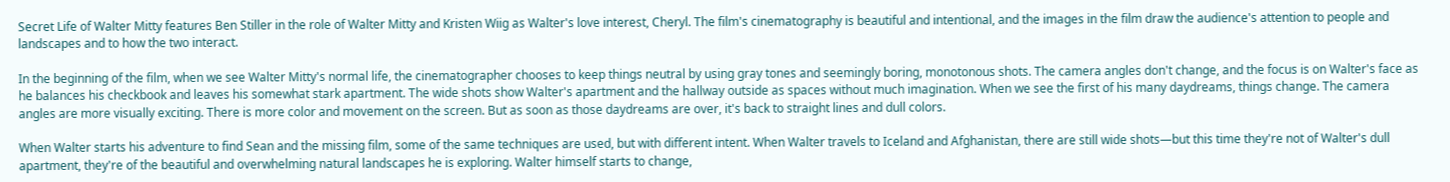Secret Life of Walter Mitty features Ben Stiller in the role of Walter Mitty and Kristen Wiig as Walter's love interest, Cheryl. The film's cinematography is beautiful and intentional, and the images in the film draw the audience's attention to people and landscapes and to how the two interact.

In the beginning of the film, when we see Walter Mitty's normal life, the cinematographer chooses to keep things neutral by using gray tones and seemingly boring, monotonous shots. The camera angles don't change, and the focus is on Walter's face as he balances his checkbook and leaves his somewhat stark apartment. The wide shots show Walter's apartment and the hallway outside as spaces without much imagination. When we see the first of his many daydreams, things change. The camera angles are more visually exciting. There is more color and movement on the screen. But as soon as those daydreams are over, it's back to straight lines and dull colors.

When Walter starts his adventure to find Sean and the missing film, some of the same techniques are used, but with different intent. When Walter travels to Iceland and Afghanistan, there are still wide shots—but this time they're not of Walter's dull apartment, they're of the beautiful and overwhelming natural landscapes he is exploring. Walter himself starts to change,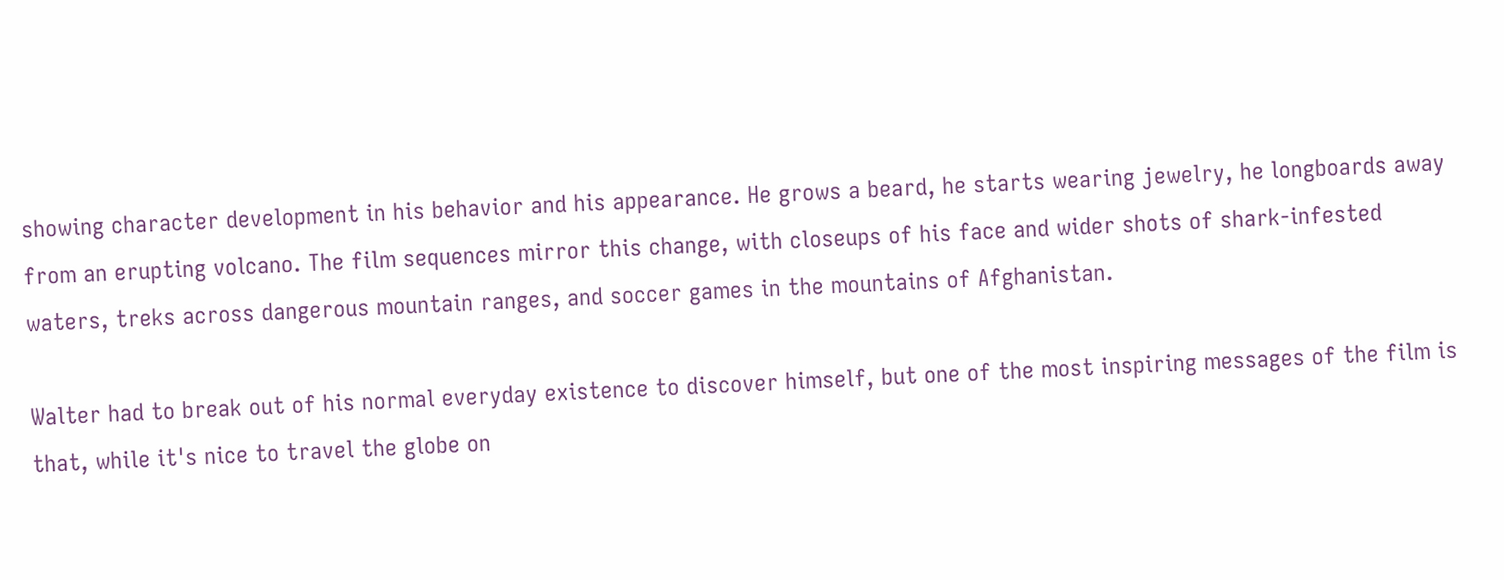showing character development in his behavior and his appearance. He grows a beard, he starts wearing jewelry, he longboards away from an erupting volcano. The film sequences mirror this change, with closeups of his face and wider shots of shark-infested waters, treks across dangerous mountain ranges, and soccer games in the mountains of Afghanistan.

Walter had to break out of his normal everyday existence to discover himself, but one of the most inspiring messages of the film is that, while it's nice to travel the globe on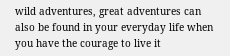wild adventures, great adventures can also be found in your everyday life when you have the courage to live it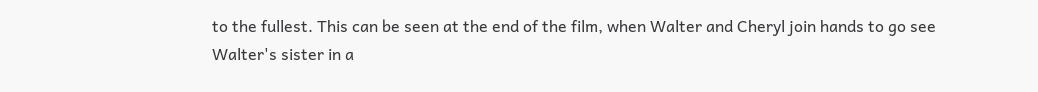to the fullest. This can be seen at the end of the film, when Walter and Cheryl join hands to go see Walter's sister in a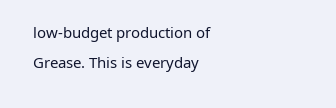low-budget production of Grease. This is everyday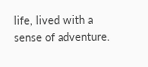life, lived with a sense of adventure.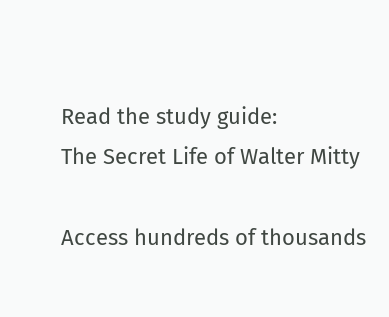Read the study guide:
The Secret Life of Walter Mitty

Access hundreds of thousands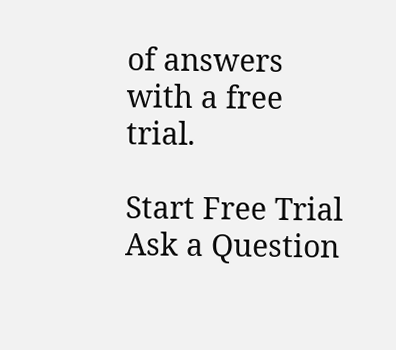of answers with a free trial.

Start Free Trial
Ask a Question